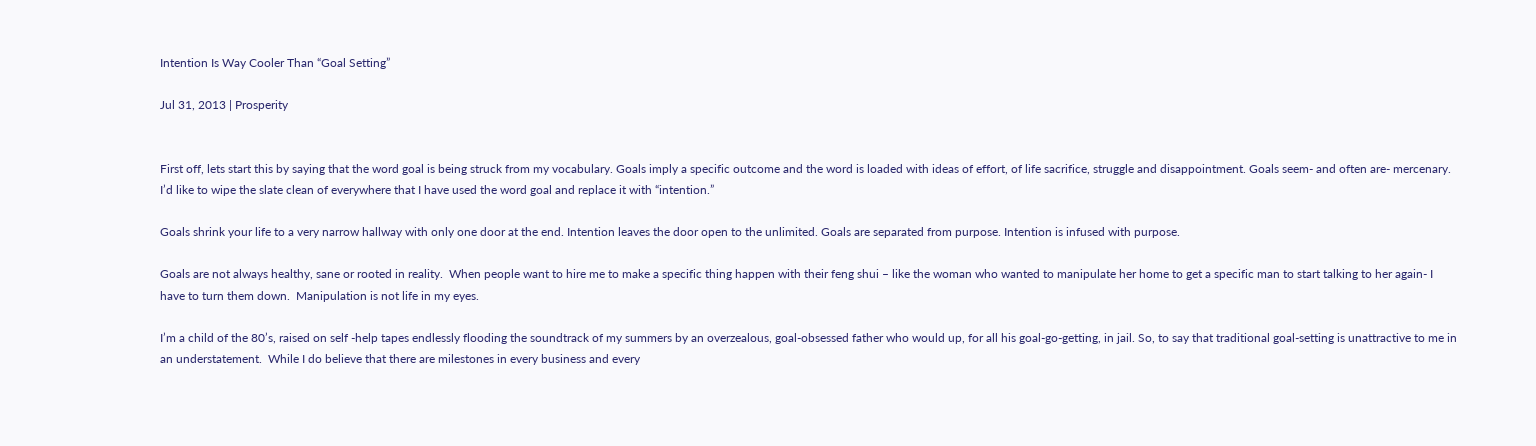Intention Is Way Cooler Than “Goal Setting”

Jul 31, 2013 | Prosperity


First off, lets start this by saying that the word goal is being struck from my vocabulary. Goals imply a specific outcome and the word is loaded with ideas of effort, of life sacrifice, struggle and disappointment. Goals seem- and often are- mercenary.  I’d like to wipe the slate clean of everywhere that I have used the word goal and replace it with “intention.”

Goals shrink your life to a very narrow hallway with only one door at the end. Intention leaves the door open to the unlimited. Goals are separated from purpose. Intention is infused with purpose.

Goals are not always healthy, sane or rooted in reality.  When people want to hire me to make a specific thing happen with their feng shui – like the woman who wanted to manipulate her home to get a specific man to start talking to her again- I have to turn them down.  Manipulation is not life in my eyes.

I’m a child of the 80’s, raised on self -help tapes endlessly flooding the soundtrack of my summers by an overzealous, goal-obsessed father who would up, for all his goal-go-getting, in jail. So, to say that traditional goal-setting is unattractive to me in an understatement.  While I do believe that there are milestones in every business and every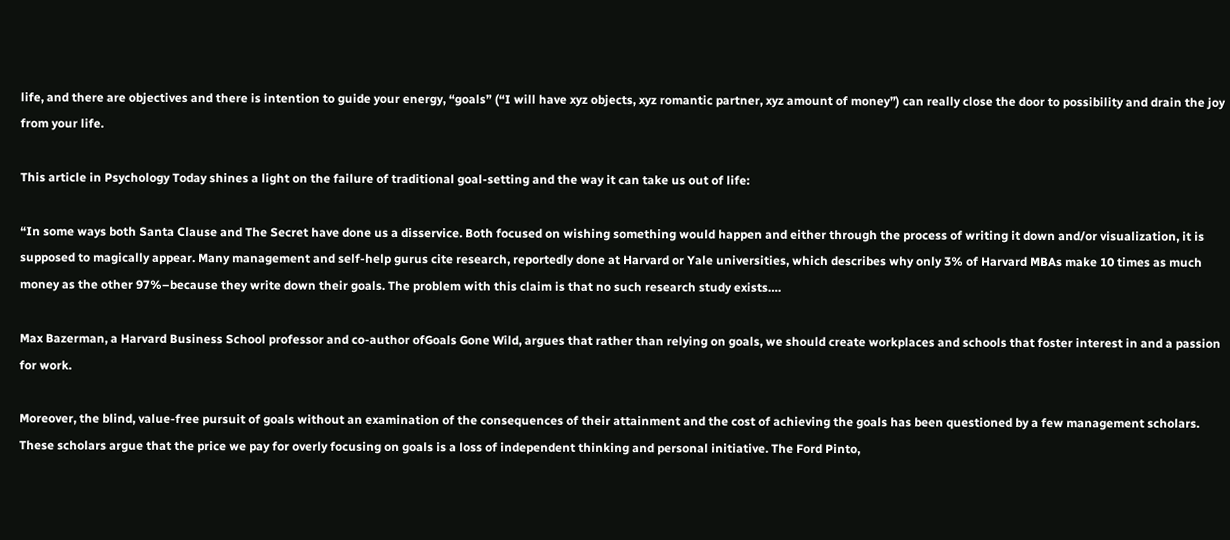life, and there are objectives and there is intention to guide your energy, “goals” (“I will have xyz objects, xyz romantic partner, xyz amount of money”) can really close the door to possibility and drain the joy from your life.

This article in Psychology Today shines a light on the failure of traditional goal-setting and the way it can take us out of life:

“In some ways both Santa Clause and The Secret have done us a disservice. Both focused on wishing something would happen and either through the process of writing it down and/or visualization, it is supposed to magically appear. Many management and self-help gurus cite research, reportedly done at Harvard or Yale universities, which describes why only 3% of Harvard MBAs make 10 times as much money as the other 97%–because they write down their goals. The problem with this claim is that no such research study exists….

Max Bazerman, a Harvard Business School professor and co-author ofGoals Gone Wild, argues that rather than relying on goals, we should create workplaces and schools that foster interest in and a passion for work.

Moreover, the blind, value-free pursuit of goals without an examination of the consequences of their attainment and the cost of achieving the goals has been questioned by a few management scholars. These scholars argue that the price we pay for overly focusing on goals is a loss of independent thinking and personal initiative. The Ford Pinto,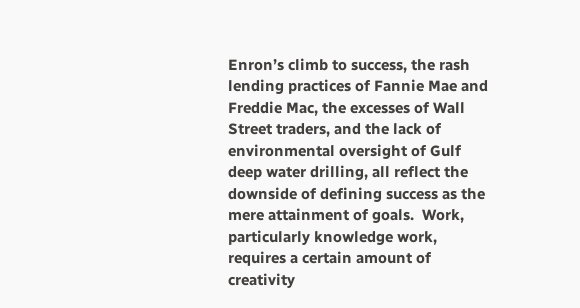Enron’s climb to success, the rash lending practices of Fannie Mae and Freddie Mac, the excesses of Wall Street traders, and the lack of environmental oversight of Gulf deep water drilling, all reflect the downside of defining success as the mere attainment of goals.  Work, particularly knowledge work, requires a certain amount of creativity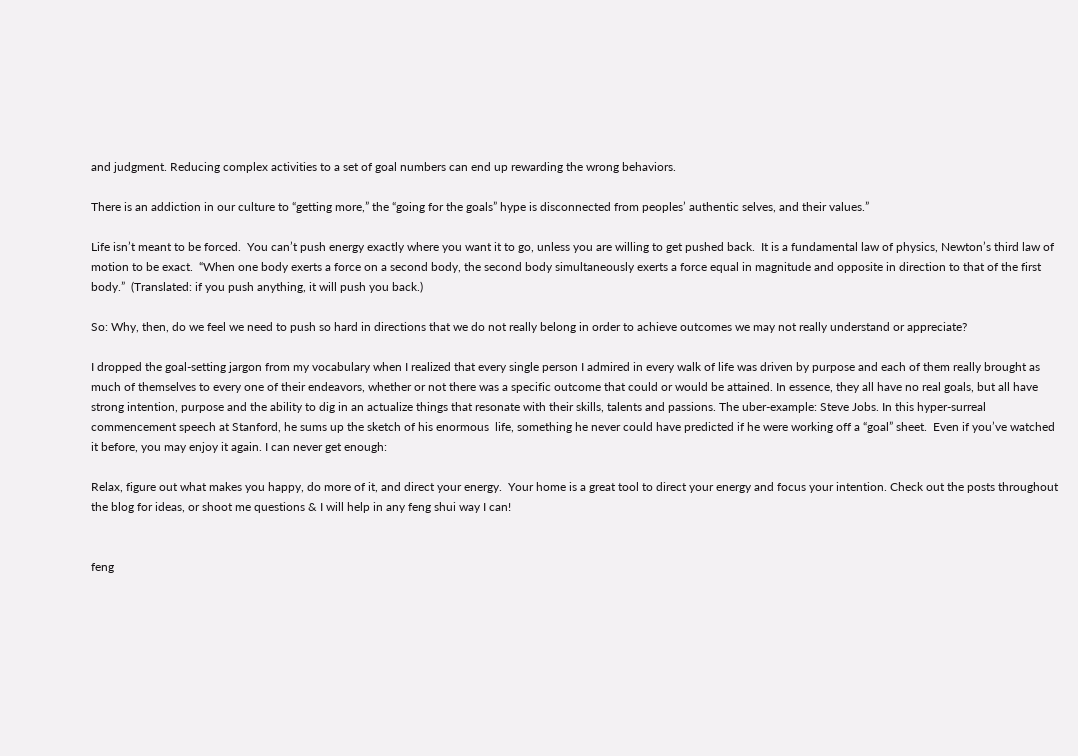and judgment. Reducing complex activities to a set of goal numbers can end up rewarding the wrong behaviors.

There is an addiction in our culture to “getting more,” the “going for the goals” hype is disconnected from peoples’ authentic selves, and their values.”

Life isn’t meant to be forced.  You can’t push energy exactly where you want it to go, unless you are willing to get pushed back.  It is a fundamental law of physics, Newton’s third law of motion to be exact.  “When one body exerts a force on a second body, the second body simultaneously exerts a force equal in magnitude and opposite in direction to that of the first body.”  (Translated: if you push anything, it will push you back.)

So: Why, then, do we feel we need to push so hard in directions that we do not really belong in order to achieve outcomes we may not really understand or appreciate?

I dropped the goal-setting jargon from my vocabulary when I realized that every single person I admired in every walk of life was driven by purpose and each of them really brought as much of themselves to every one of their endeavors, whether or not there was a specific outcome that could or would be attained. In essence, they all have no real goals, but all have strong intention, purpose and the ability to dig in an actualize things that resonate with their skills, talents and passions. The uber-example: Steve Jobs. In this hyper-surreal commencement speech at Stanford, he sums up the sketch of his enormous  life, something he never could have predicted if he were working off a “goal” sheet.  Even if you’ve watched it before, you may enjoy it again. I can never get enough:

Relax, figure out what makes you happy, do more of it, and direct your energy.  Your home is a great tool to direct your energy and focus your intention. Check out the posts throughout the blog for ideas, or shoot me questions & I will help in any feng shui way I can!


feng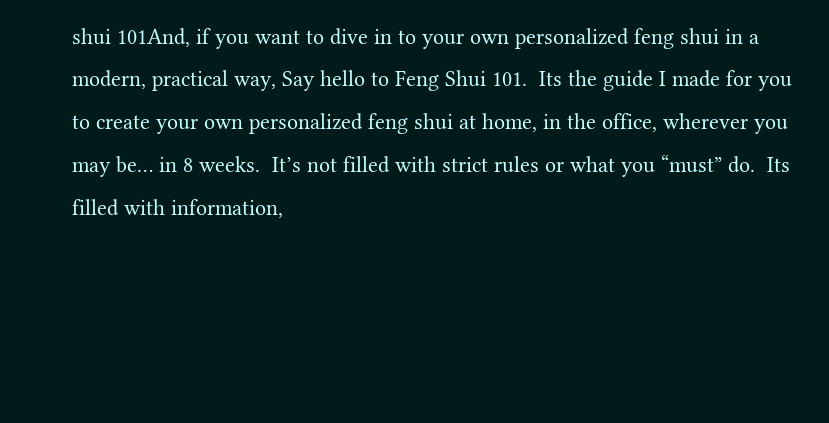shui 101And, if you want to dive in to your own personalized feng shui in a modern, practical way, Say hello to Feng Shui 101.  Its the guide I made for you to create your own personalized feng shui at home, in the office, wherever you may be… in 8 weeks.  It’s not filled with strict rules or what you “must” do.  Its filled with information,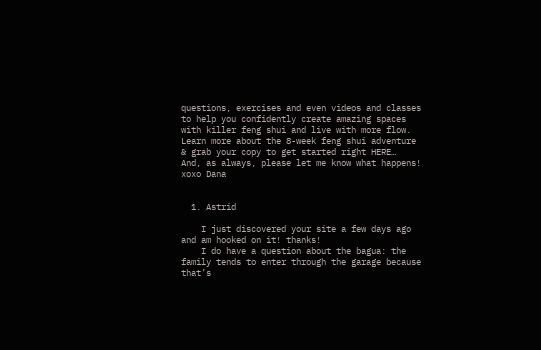questions, exercises and even videos and classes to help you confidently create amazing spaces with killer feng shui and live with more flow.   Learn more about the 8-week feng shui adventure & grab your copy to get started right HERE…   And, as always, please let me know what happens!  xoxo Dana


  1. Astrid

    I just discovered your site a few days ago and am hooked on it! thanks!
    I do have a question about the bagua: the family tends to enter through the garage because that’s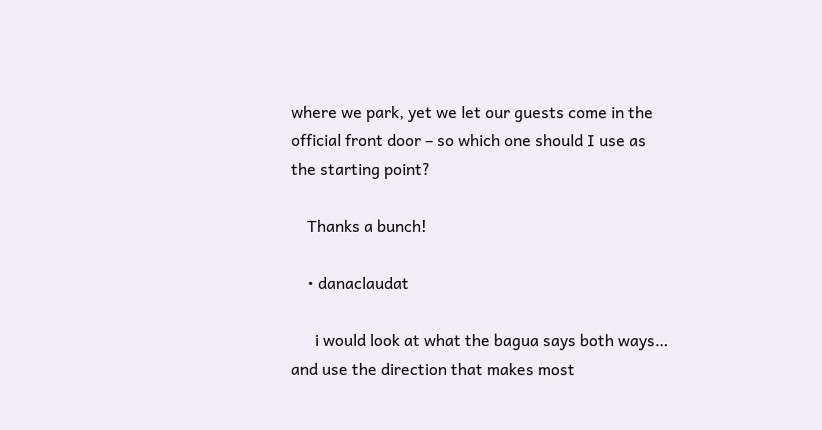where we park, yet we let our guests come in the official front door – so which one should I use as the starting point?

    Thanks a bunch!

    • danaclaudat

      i would look at what the bagua says both ways… and use the direction that makes most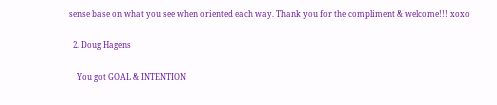sense base on what you see when oriented each way. Thank you for the compliment & welcome!!! xoxo

  2. Doug Hagens

    You got GOAL & INTENTION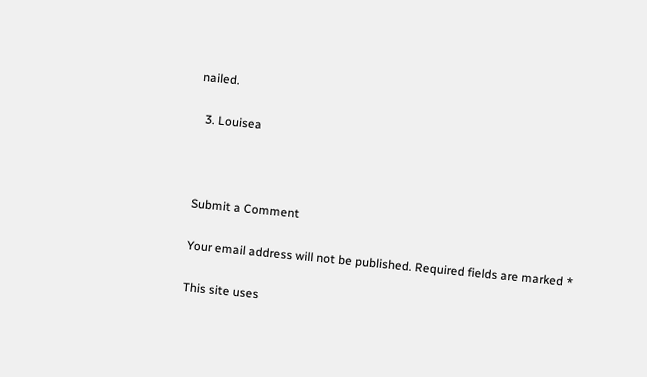nailed.

  3. Louisea



Submit a Comment

Your email address will not be published. Required fields are marked *

This site uses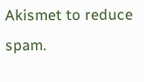Akismet to reduce spam.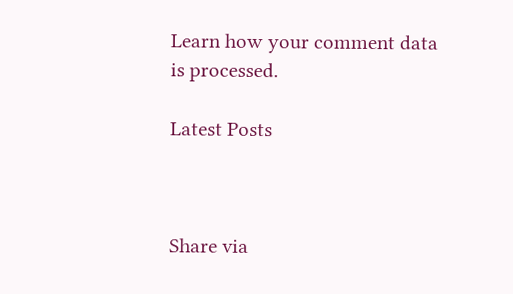Learn how your comment data is processed.

Latest Posts



Share via